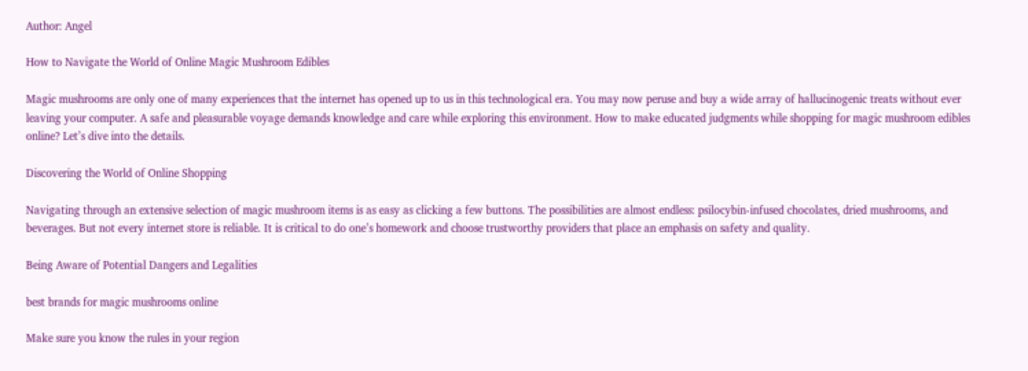Author: Angel

How to Navigate the World of Online Magic Mushroom Edibles

Magic mushrooms are only one of many experiences that the internet has opened up to us in this technological era. You may now peruse and buy a wide array of hallucinogenic treats without ever leaving your computer. A safe and pleasurable voyage demands knowledge and care while exploring this environment. How to make educated judgments while shopping for magic mushroom edibles online? Let’s dive into the details.

Discovering the World of Online Shopping

Navigating through an extensive selection of magic mushroom items is as easy as clicking a few buttons. The possibilities are almost endless: psilocybin-infused chocolates, dried mushrooms, and beverages. But not every internet store is reliable. It is critical to do one’s homework and choose trustworthy providers that place an emphasis on safety and quality.

Being Aware of Potential Dangers and Legalities

best brands for magic mushrooms online

Make sure you know the rules in your region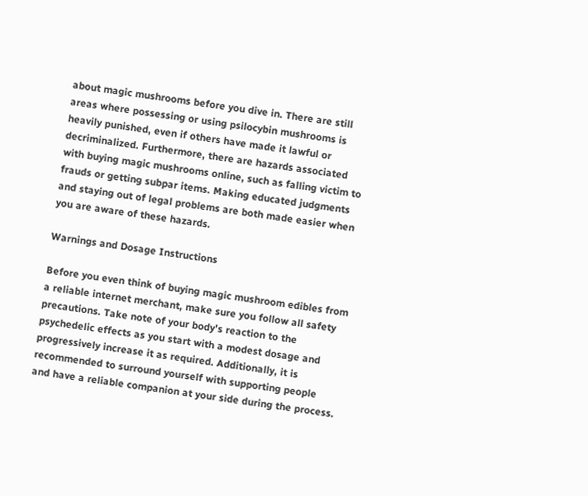about magic mushrooms before you dive in. There are still areas where possessing or using psilocybin mushrooms is heavily punished, even if others have made it lawful or decriminalized. Furthermore, there are hazards associated with buying magic mushrooms online, such as falling victim to frauds or getting subpar items. Making educated judgments and staying out of legal problems are both made easier when you are aware of these hazards.

Warnings and Dosage Instructions

Before you even think of buying magic mushroom edibles from a reliable internet merchant, make sure you follow all safety precautions. Take note of your body’s reaction to the psychedelic effects as you start with a modest dosage and progressively increase it as required. Additionally, it is recommended to surround yourself with supporting people and have a reliable companion at your side during the process.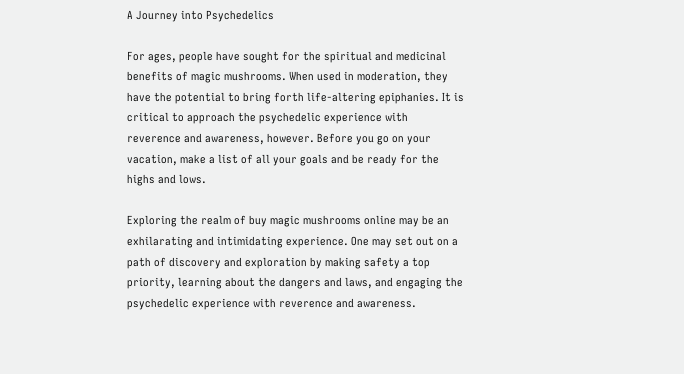A Journey into Psychedelics

For ages, people have sought for the spiritual and medicinal benefits of magic mushrooms. When used in moderation, they have the potential to bring forth life-altering epiphanies. It is critical to approach the psychedelic experience with reverence and awareness, however. Before you go on your vacation, make a list of all your goals and be ready for the highs and lows.

Exploring the realm of buy magic mushrooms online may be an exhilarating and intimidating experience. One may set out on a path of discovery and exploration by making safety a top priority, learning about the dangers and laws, and engaging the psychedelic experience with reverence and awareness.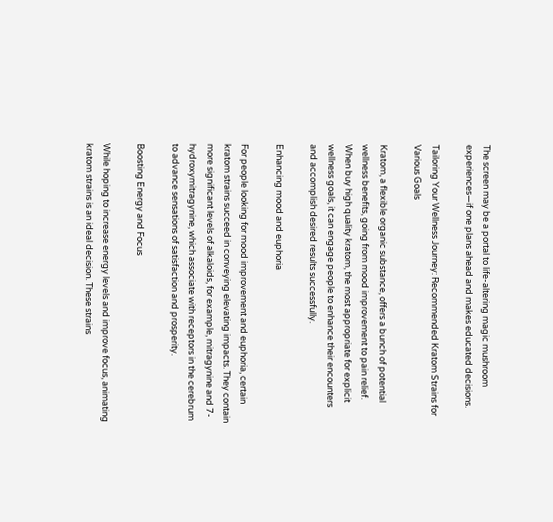The screen may be a portal to life-altering magic mushroom experiences—if one plans ahead and makes educated decisions.

Tailoring Your Wellness Journey: Recommended Kratom Strains for Various Goals

Kratom, a flexible organic substance, offers a bunch of potential wellness benefits, going from mood improvement to pain relief. When buy high quality kratom, the most appropriate for explicit wellness goals, it can engage people to enhance their encounters and accomplish desired results successfully.

Enhancing mood and euphoria

For people looking for mood improvement and euphoria, certain kratom strains succeed in conveying elevating impacts. They contain more significant levels of alkaloids, for example, mitragynine and 7-hydroxymitragynine, which associate with receptors in the cerebrum to advance sensations of satisfaction and prosperity.

Boosting Energy and Focus

While hoping to increase energy levels and improve focus, animating kratom strains is an ideal decision. These strains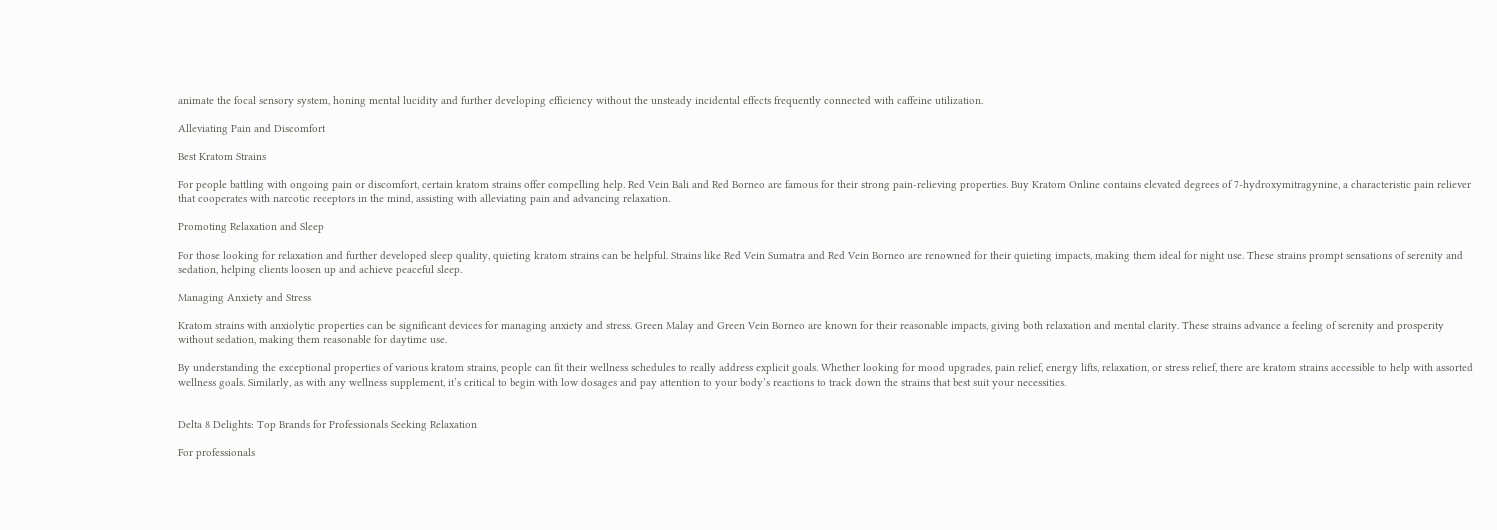animate the focal sensory system, honing mental lucidity and further developing efficiency without the unsteady incidental effects frequently connected with caffeine utilization.

Alleviating Pain and Discomfort

Best Kratom Strains

For people battling with ongoing pain or discomfort, certain kratom strains offer compelling help. Red Vein Bali and Red Borneo are famous for their strong pain-relieving properties. Buy Kratom Online contains elevated degrees of 7-hydroxymitragynine, a characteristic pain reliever that cooperates with narcotic receptors in the mind, assisting with alleviating pain and advancing relaxation.

Promoting Relaxation and Sleep

For those looking for relaxation and further developed sleep quality, quieting kratom strains can be helpful. Strains like Red Vein Sumatra and Red Vein Borneo are renowned for their quieting impacts, making them ideal for night use. These strains prompt sensations of serenity and sedation, helping clients loosen up and achieve peaceful sleep.

Managing Anxiety and Stress

Kratom strains with anxiolytic properties can be significant devices for managing anxiety and stress. Green Malay and Green Vein Borneo are known for their reasonable impacts, giving both relaxation and mental clarity. These strains advance a feeling of serenity and prosperity without sedation, making them reasonable for daytime use.

By understanding the exceptional properties of various kratom strains, people can fit their wellness schedules to really address explicit goals. Whether looking for mood upgrades, pain relief, energy lifts, relaxation, or stress relief, there are kratom strains accessible to help with assorted wellness goals. Similarly, as with any wellness supplement, it’s critical to begin with low dosages and pay attention to your body’s reactions to track down the strains that best suit your necessities.


Delta 8 Delights: Top Brands for Professionals Seeking Relaxation

For professionals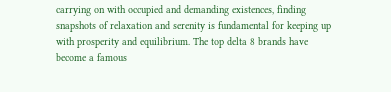carrying on with occupied and demanding existences, finding snapshots of relaxation and serenity is fundamental for keeping up with prosperity and equilibrium. The top delta 8 brands have become a famous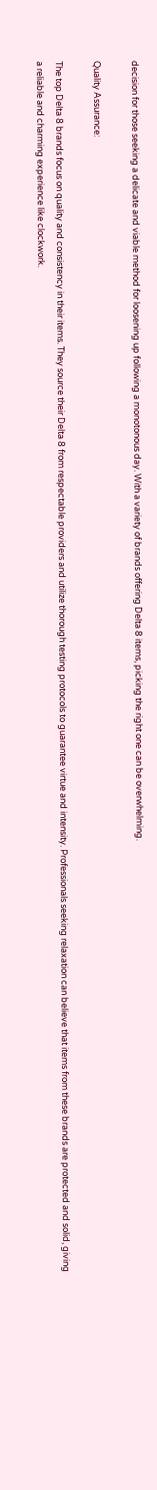decision for those seeking a delicate and viable method for loosening up following a monotonous day. With a variety of brands offering Delta 8 items, picking the right one can be overwhelming.

Quality Assurance:

The top Delta 8 brands focus on quality and consistency in their items. They source their Delta 8 from respectable providers and utilize thorough testing protocols to guarantee virtue and intensity. Professionals seeking relaxation can believe that items from these brands are protected and solid, giving a reliable and charming experience like clockwork.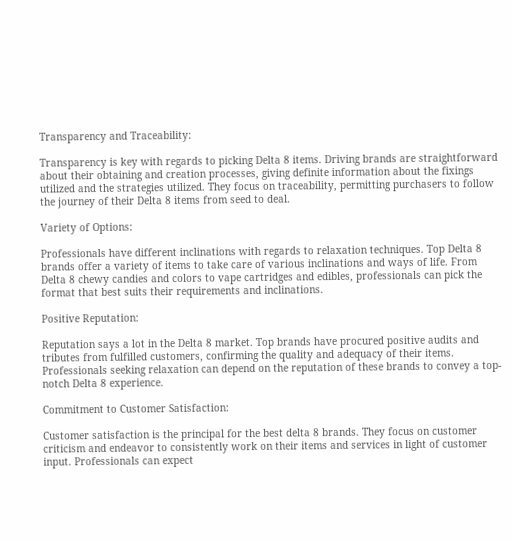Transparency and Traceability:

Transparency is key with regards to picking Delta 8 items. Driving brands are straightforward about their obtaining and creation processes, giving definite information about the fixings utilized and the strategies utilized. They focus on traceability, permitting purchasers to follow the journey of their Delta 8 items from seed to deal.

Variety of Options:

Professionals have different inclinations with regards to relaxation techniques. Top Delta 8 brands offer a variety of items to take care of various inclinations and ways of life. From Delta 8 chewy candies and colors to vape cartridges and edibles, professionals can pick the format that best suits their requirements and inclinations.

Positive Reputation:

Reputation says a lot in the Delta 8 market. Top brands have procured positive audits and tributes from fulfilled customers, confirming the quality and adequacy of their items. Professionals seeking relaxation can depend on the reputation of these brands to convey a top-notch Delta 8 experience.

Commitment to Customer Satisfaction:

Customer satisfaction is the principal for the best delta 8 brands. They focus on customer criticism and endeavor to consistently work on their items and services in light of customer input. Professionals can expect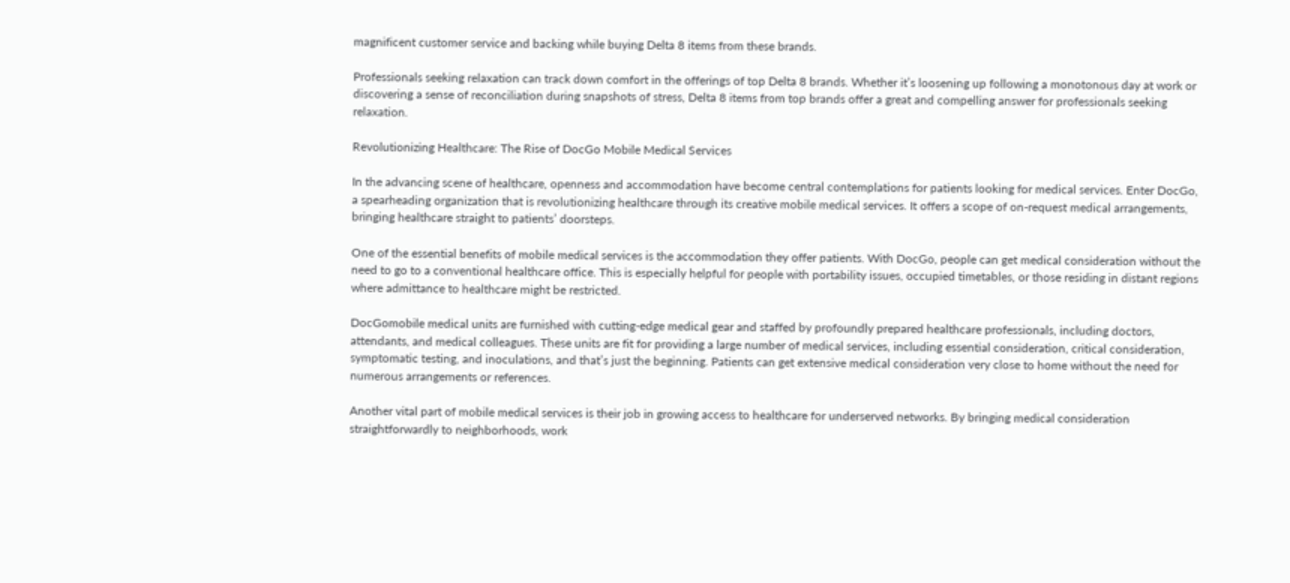magnificent customer service and backing while buying Delta 8 items from these brands.

Professionals seeking relaxation can track down comfort in the offerings of top Delta 8 brands. Whether it’s loosening up following a monotonous day at work or discovering a sense of reconciliation during snapshots of stress, Delta 8 items from top brands offer a great and compelling answer for professionals seeking relaxation.

Revolutionizing Healthcare: The Rise of DocGo Mobile Medical Services

In the advancing scene of healthcare, openness and accommodation have become central contemplations for patients looking for medical services. Enter DocGo, a spearheading organization that is revolutionizing healthcare through its creative mobile medical services. It offers a scope of on-request medical arrangements, bringing healthcare straight to patients’ doorsteps.

One of the essential benefits of mobile medical services is the accommodation they offer patients. With DocGo, people can get medical consideration without the need to go to a conventional healthcare office. This is especially helpful for people with portability issues, occupied timetables, or those residing in distant regions where admittance to healthcare might be restricted.

DocGomobile medical units are furnished with cutting-edge medical gear and staffed by profoundly prepared healthcare professionals, including doctors, attendants, and medical colleagues. These units are fit for providing a large number of medical services, including essential consideration, critical consideration, symptomatic testing, and inoculations, and that’s just the beginning. Patients can get extensive medical consideration very close to home without the need for numerous arrangements or references.

Another vital part of mobile medical services is their job in growing access to healthcare for underserved networks. By bringing medical consideration straightforwardly to neighborhoods, work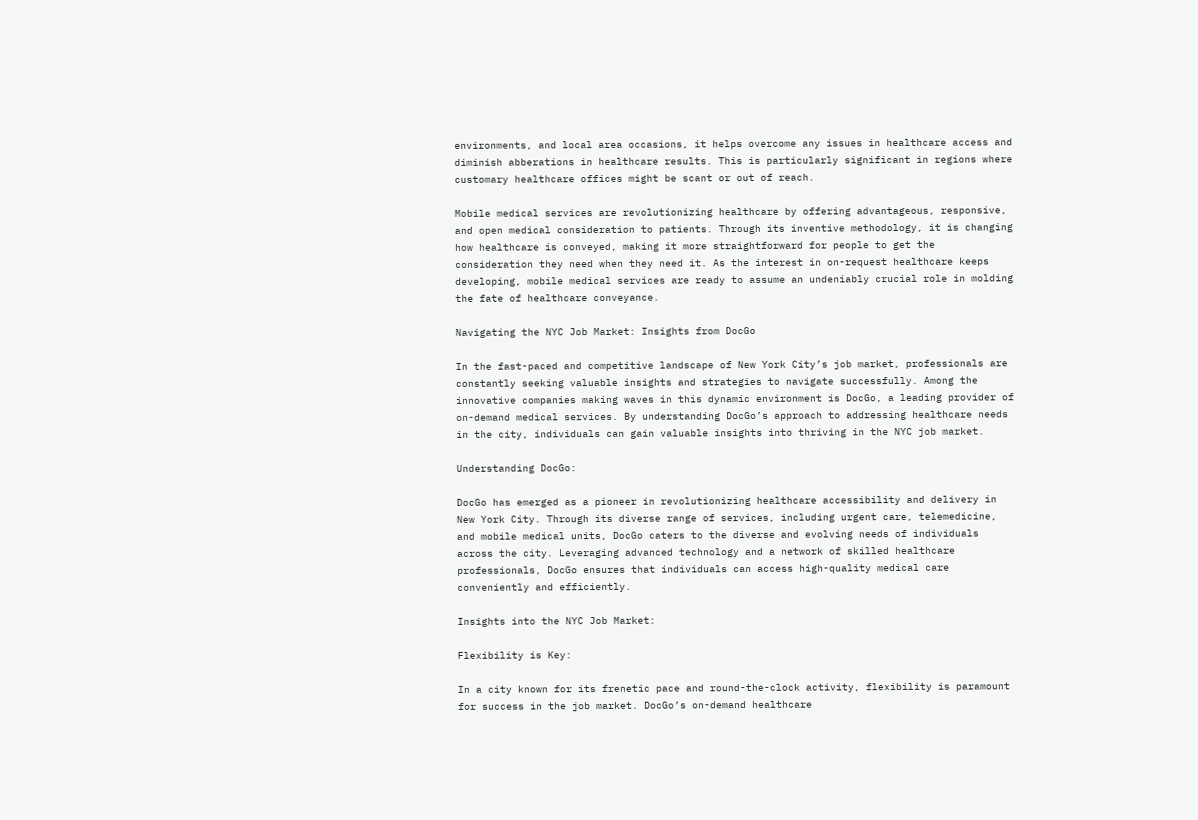environments, and local area occasions, it helps overcome any issues in healthcare access and diminish abberations in healthcare results. This is particularly significant in regions where customary healthcare offices might be scant or out of reach.

Mobile medical services are revolutionizing healthcare by offering advantageous, responsive, and open medical consideration to patients. Through its inventive methodology, it is changing how healthcare is conveyed, making it more straightforward for people to get the consideration they need when they need it. As the interest in on-request healthcare keeps developing, mobile medical services are ready to assume an undeniably crucial role in molding the fate of healthcare conveyance.

Navigating the NYC Job Market: Insights from DocGo

In the fast-paced and competitive landscape of New York City’s job market, professionals are constantly seeking valuable insights and strategies to navigate successfully. Among the innovative companies making waves in this dynamic environment is DocGo, a leading provider of on-demand medical services. By understanding DocGo’s approach to addressing healthcare needs in the city, individuals can gain valuable insights into thriving in the NYC job market.

Understanding DocGo:

DocGo has emerged as a pioneer in revolutionizing healthcare accessibility and delivery in New York City. Through its diverse range of services, including urgent care, telemedicine, and mobile medical units, DocGo caters to the diverse and evolving needs of individuals across the city. Leveraging advanced technology and a network of skilled healthcare professionals, DocGo ensures that individuals can access high-quality medical care conveniently and efficiently.

Insights into the NYC Job Market:

Flexibility is Key:

In a city known for its frenetic pace and round-the-clock activity, flexibility is paramount for success in the job market. DocGo’s on-demand healthcare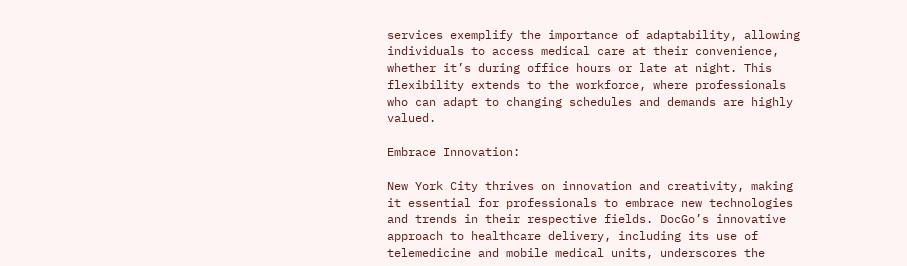services exemplify the importance of adaptability, allowing individuals to access medical care at their convenience, whether it’s during office hours or late at night. This flexibility extends to the workforce, where professionals who can adapt to changing schedules and demands are highly valued.

Embrace Innovation:

New York City thrives on innovation and creativity, making it essential for professionals to embrace new technologies and trends in their respective fields. DocGo’s innovative approach to healthcare delivery, including its use of telemedicine and mobile medical units, underscores the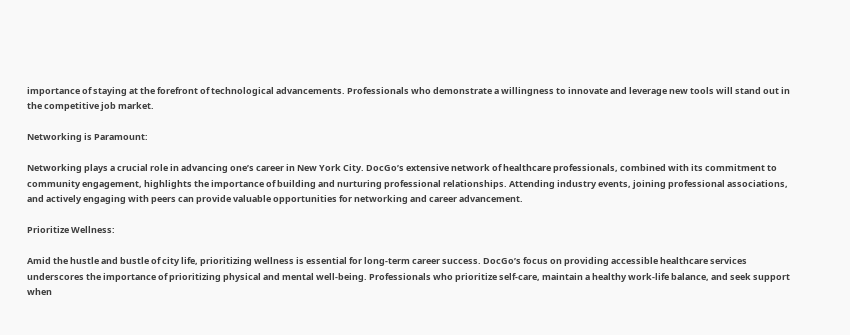importance of staying at the forefront of technological advancements. Professionals who demonstrate a willingness to innovate and leverage new tools will stand out in the competitive job market.

Networking is Paramount:

Networking plays a crucial role in advancing one’s career in New York City. DocGo’s extensive network of healthcare professionals, combined with its commitment to community engagement, highlights the importance of building and nurturing professional relationships. Attending industry events, joining professional associations, and actively engaging with peers can provide valuable opportunities for networking and career advancement.

Prioritize Wellness:

Amid the hustle and bustle of city life, prioritizing wellness is essential for long-term career success. DocGo’s focus on providing accessible healthcare services underscores the importance of prioritizing physical and mental well-being. Professionals who prioritize self-care, maintain a healthy work-life balance, and seek support when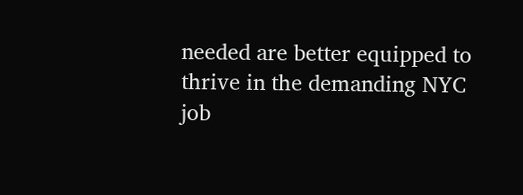needed are better equipped to thrive in the demanding NYC job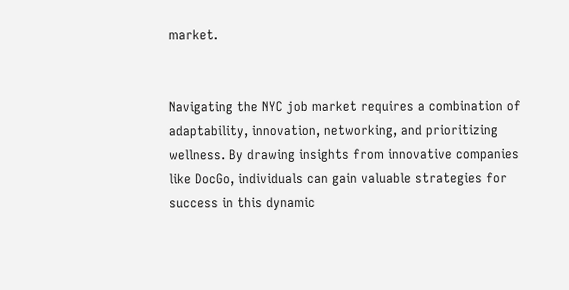market.


Navigating the NYC job market requires a combination of adaptability, innovation, networking, and prioritizing wellness. By drawing insights from innovative companies like DocGo, individuals can gain valuable strategies for success in this dynamic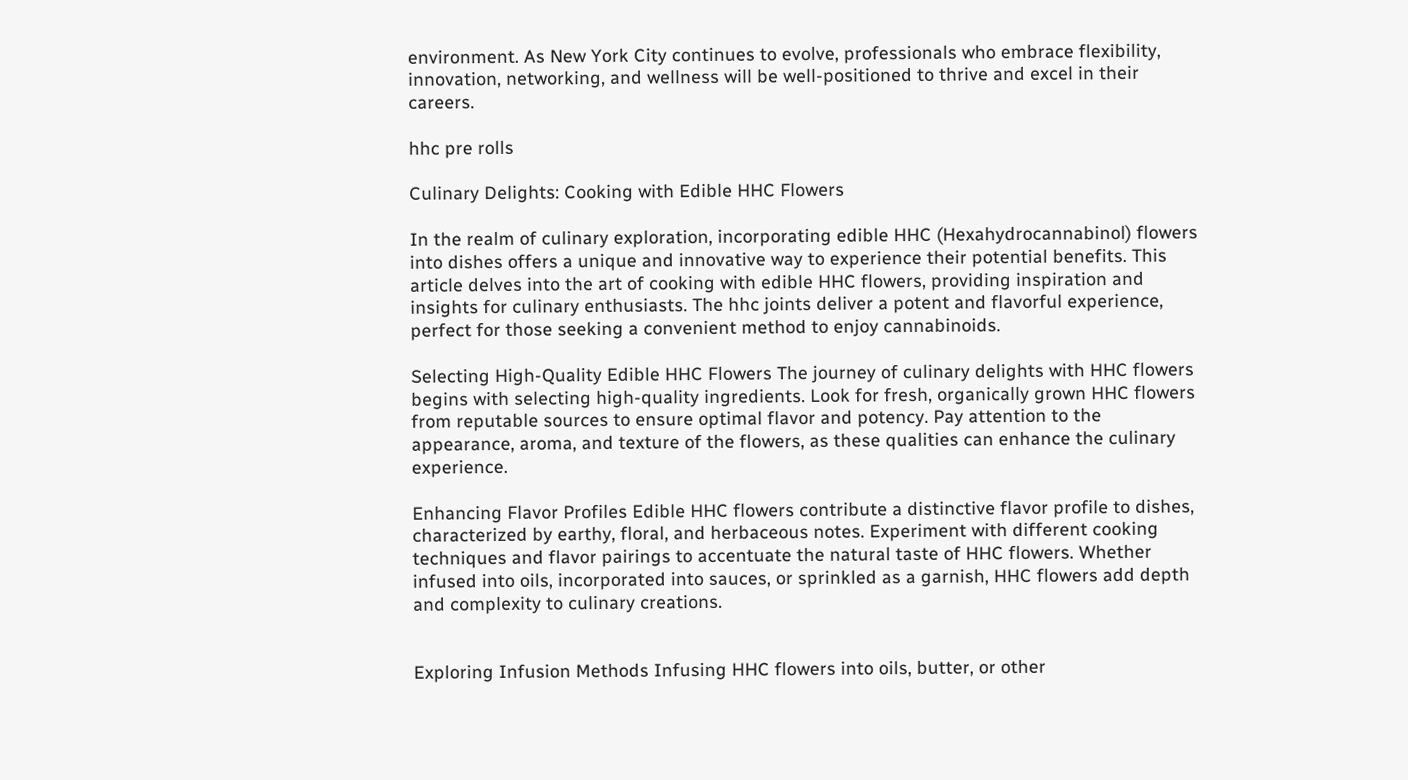environment. As New York City continues to evolve, professionals who embrace flexibility, innovation, networking, and wellness will be well-positioned to thrive and excel in their careers.

hhc pre rolls

Culinary Delights: Cooking with Edible HHC Flowers

In the realm of culinary exploration, incorporating edible HHC (Hexahydrocannabinol) flowers into dishes offers a unique and innovative way to experience their potential benefits. This article delves into the art of cooking with edible HHC flowers, providing inspiration and insights for culinary enthusiasts. The hhc joints deliver a potent and flavorful experience, perfect for those seeking a convenient method to enjoy cannabinoids.

Selecting High-Quality Edible HHC Flowers The journey of culinary delights with HHC flowers begins with selecting high-quality ingredients. Look for fresh, organically grown HHC flowers from reputable sources to ensure optimal flavor and potency. Pay attention to the appearance, aroma, and texture of the flowers, as these qualities can enhance the culinary experience.

Enhancing Flavor Profiles Edible HHC flowers contribute a distinctive flavor profile to dishes, characterized by earthy, floral, and herbaceous notes. Experiment with different cooking techniques and flavor pairings to accentuate the natural taste of HHC flowers. Whether infused into oils, incorporated into sauces, or sprinkled as a garnish, HHC flowers add depth and complexity to culinary creations.


Exploring Infusion Methods Infusing HHC flowers into oils, butter, or other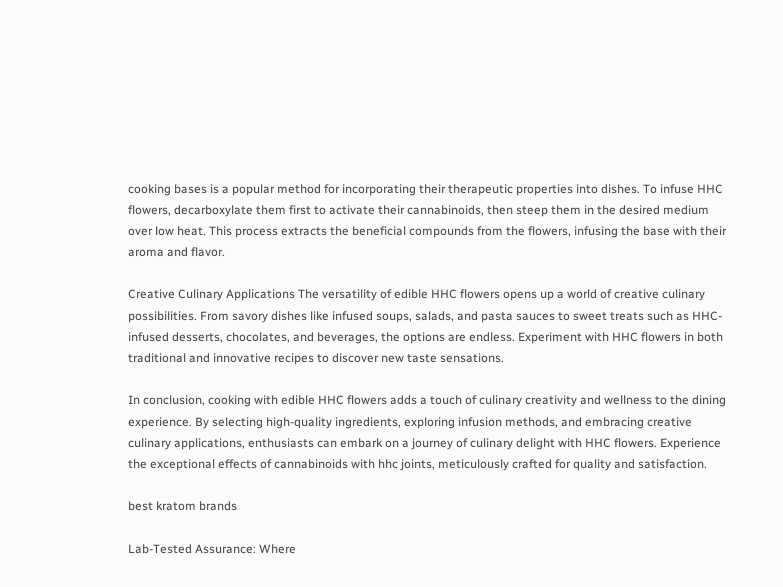cooking bases is a popular method for incorporating their therapeutic properties into dishes. To infuse HHC flowers, decarboxylate them first to activate their cannabinoids, then steep them in the desired medium over low heat. This process extracts the beneficial compounds from the flowers, infusing the base with their aroma and flavor.

Creative Culinary Applications The versatility of edible HHC flowers opens up a world of creative culinary possibilities. From savory dishes like infused soups, salads, and pasta sauces to sweet treats such as HHC-infused desserts, chocolates, and beverages, the options are endless. Experiment with HHC flowers in both traditional and innovative recipes to discover new taste sensations.

In conclusion, cooking with edible HHC flowers adds a touch of culinary creativity and wellness to the dining experience. By selecting high-quality ingredients, exploring infusion methods, and embracing creative culinary applications, enthusiasts can embark on a journey of culinary delight with HHC flowers. Experience the exceptional effects of cannabinoids with hhc joints, meticulously crafted for quality and satisfaction.

best kratom brands

Lab-Tested Assurance: Where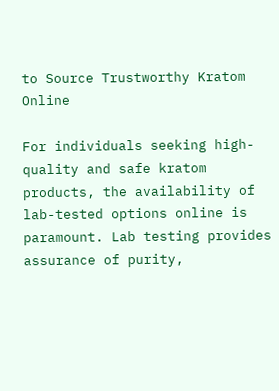to Source Trustworthy Kratom Online

For individuals seeking high-quality and safe kratom products, the availability of lab-tested options online is paramount. Lab testing provides assurance of purity,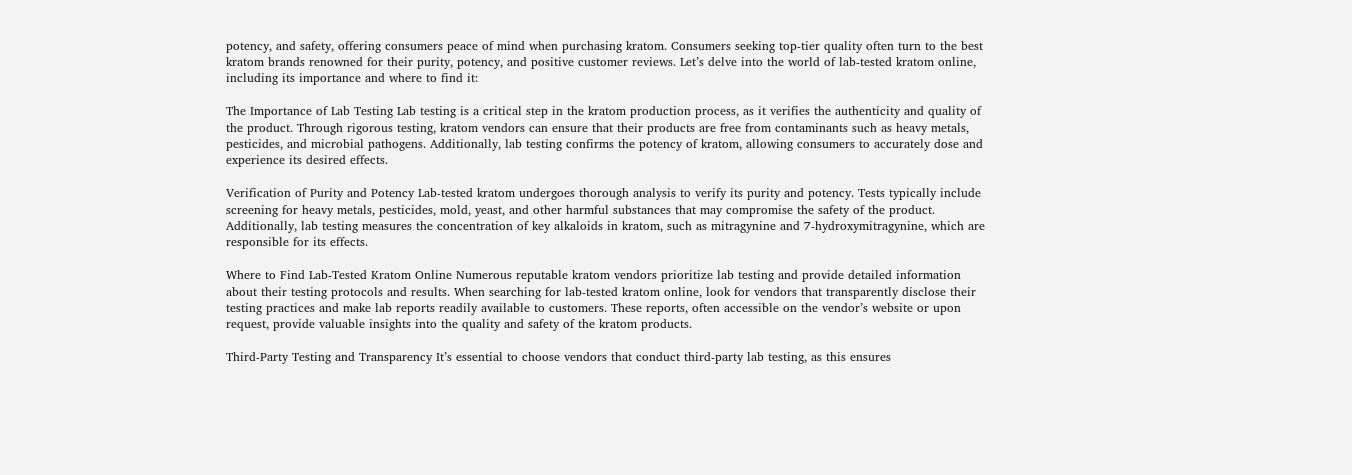potency, and safety, offering consumers peace of mind when purchasing kratom. Consumers seeking top-tier quality often turn to the best kratom brands renowned for their purity, potency, and positive customer reviews. Let’s delve into the world of lab-tested kratom online, including its importance and where to find it:

The Importance of Lab Testing Lab testing is a critical step in the kratom production process, as it verifies the authenticity and quality of the product. Through rigorous testing, kratom vendors can ensure that their products are free from contaminants such as heavy metals, pesticides, and microbial pathogens. Additionally, lab testing confirms the potency of kratom, allowing consumers to accurately dose and experience its desired effects.

Verification of Purity and Potency Lab-tested kratom undergoes thorough analysis to verify its purity and potency. Tests typically include screening for heavy metals, pesticides, mold, yeast, and other harmful substances that may compromise the safety of the product. Additionally, lab testing measures the concentration of key alkaloids in kratom, such as mitragynine and 7-hydroxymitragynine, which are responsible for its effects.

Where to Find Lab-Tested Kratom Online Numerous reputable kratom vendors prioritize lab testing and provide detailed information about their testing protocols and results. When searching for lab-tested kratom online, look for vendors that transparently disclose their testing practices and make lab reports readily available to customers. These reports, often accessible on the vendor’s website or upon request, provide valuable insights into the quality and safety of the kratom products.

Third-Party Testing and Transparency It’s essential to choose vendors that conduct third-party lab testing, as this ensures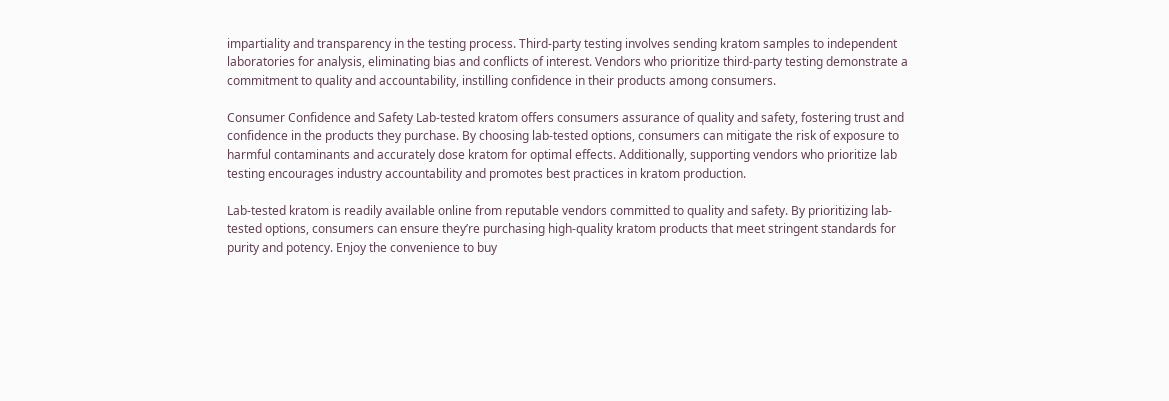impartiality and transparency in the testing process. Third-party testing involves sending kratom samples to independent laboratories for analysis, eliminating bias and conflicts of interest. Vendors who prioritize third-party testing demonstrate a commitment to quality and accountability, instilling confidence in their products among consumers.

Consumer Confidence and Safety Lab-tested kratom offers consumers assurance of quality and safety, fostering trust and confidence in the products they purchase. By choosing lab-tested options, consumers can mitigate the risk of exposure to harmful contaminants and accurately dose kratom for optimal effects. Additionally, supporting vendors who prioritize lab testing encourages industry accountability and promotes best practices in kratom production.

Lab-tested kratom is readily available online from reputable vendors committed to quality and safety. By prioritizing lab-tested options, consumers can ensure they’re purchasing high-quality kratom products that meet stringent standards for purity and potency. Enjoy the convenience to buy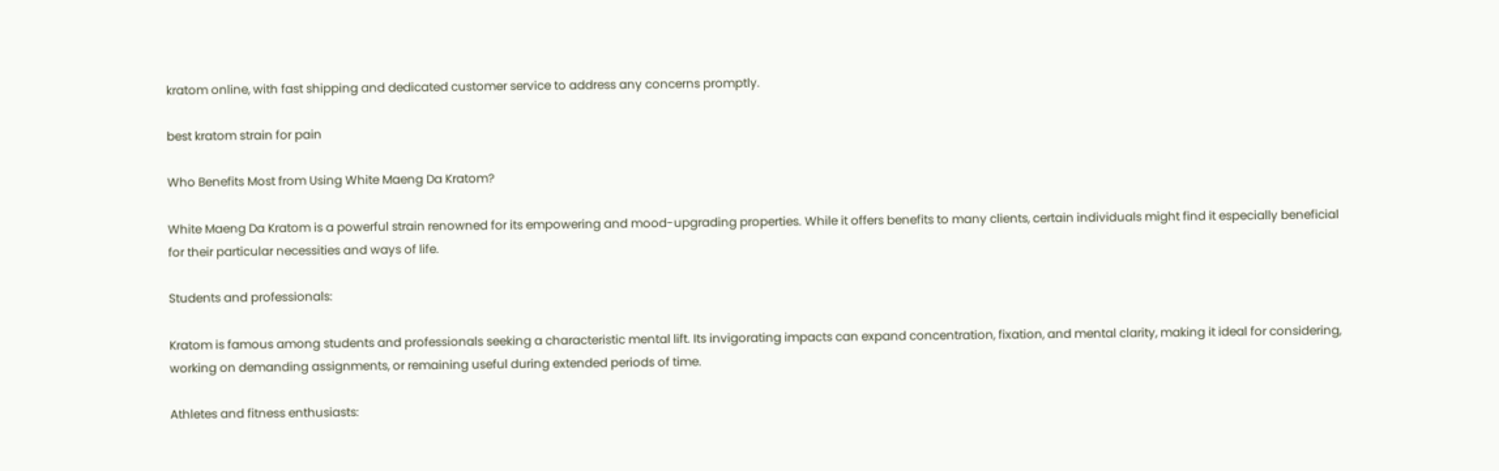kratom online, with fast shipping and dedicated customer service to address any concerns promptly.

best kratom strain for pain

Who Benefits Most from Using White Maeng Da Kratom?

White Maeng Da Kratom is a powerful strain renowned for its empowering and mood-upgrading properties. While it offers benefits to many clients, certain individuals might find it especially beneficial for their particular necessities and ways of life.

Students and professionals:

Kratom is famous among students and professionals seeking a characteristic mental lift. Its invigorating impacts can expand concentration, fixation, and mental clarity, making it ideal for considering, working on demanding assignments, or remaining useful during extended periods of time.

Athletes and fitness enthusiasts: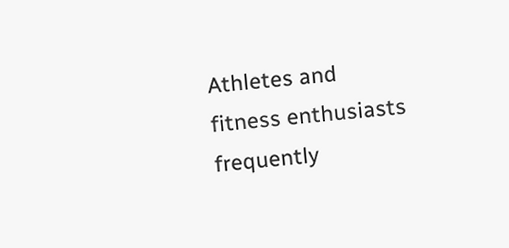Athletes and fitness enthusiasts frequently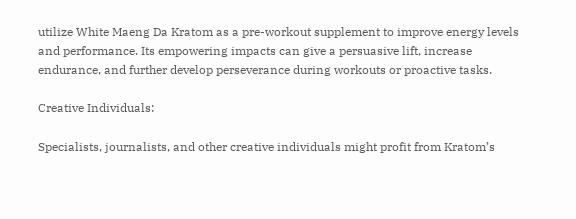utilize White Maeng Da Kratom as a pre-workout supplement to improve energy levels and performance. Its empowering impacts can give a persuasive lift, increase endurance, and further develop perseverance during workouts or proactive tasks.

Creative Individuals:

Specialists, journalists, and other creative individuals might profit from Kratom’s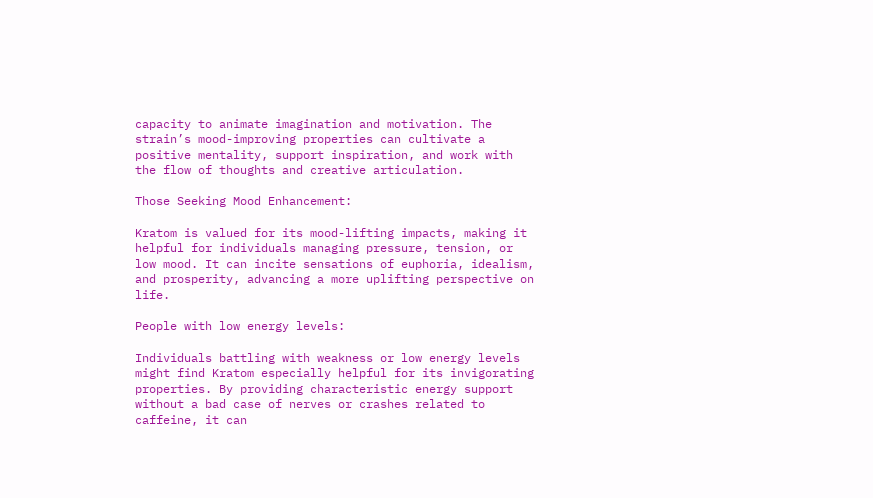capacity to animate imagination and motivation. The strain’s mood-improving properties can cultivate a positive mentality, support inspiration, and work with the flow of thoughts and creative articulation.

Those Seeking Mood Enhancement:

Kratom is valued for its mood-lifting impacts, making it helpful for individuals managing pressure, tension, or low mood. It can incite sensations of euphoria, idealism, and prosperity, advancing a more uplifting perspective on life.

People with low energy levels:

Individuals battling with weakness or low energy levels might find Kratom especially helpful for its invigorating properties. By providing characteristic energy support without a bad case of nerves or crashes related to caffeine, it can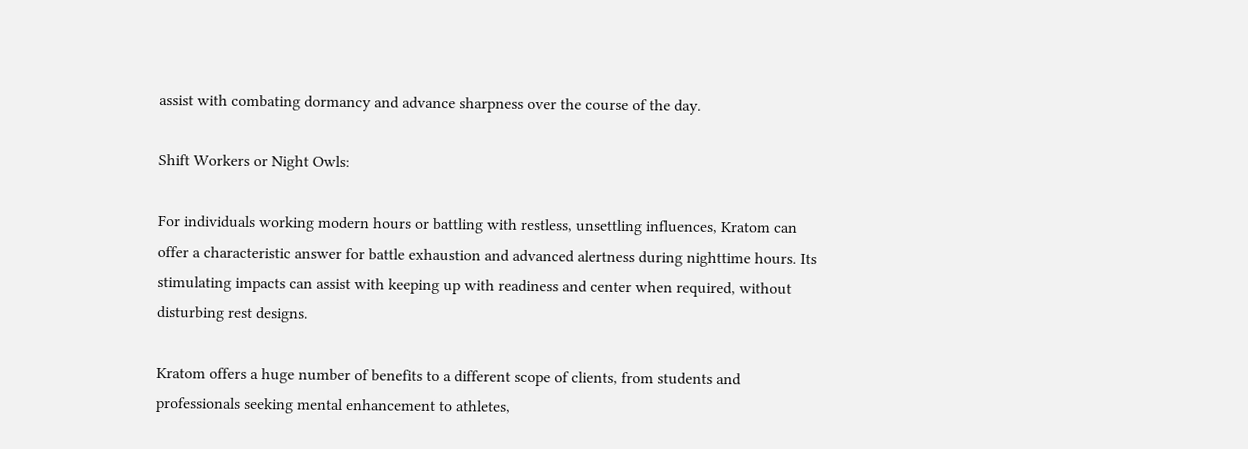assist with combating dormancy and advance sharpness over the course of the day.

Shift Workers or Night Owls:

For individuals working modern hours or battling with restless, unsettling influences, Kratom can offer a characteristic answer for battle exhaustion and advanced alertness during nighttime hours. Its stimulating impacts can assist with keeping up with readiness and center when required, without disturbing rest designs.

Kratom offers a huge number of benefits to a different scope of clients, from students and professionals seeking mental enhancement to athletes,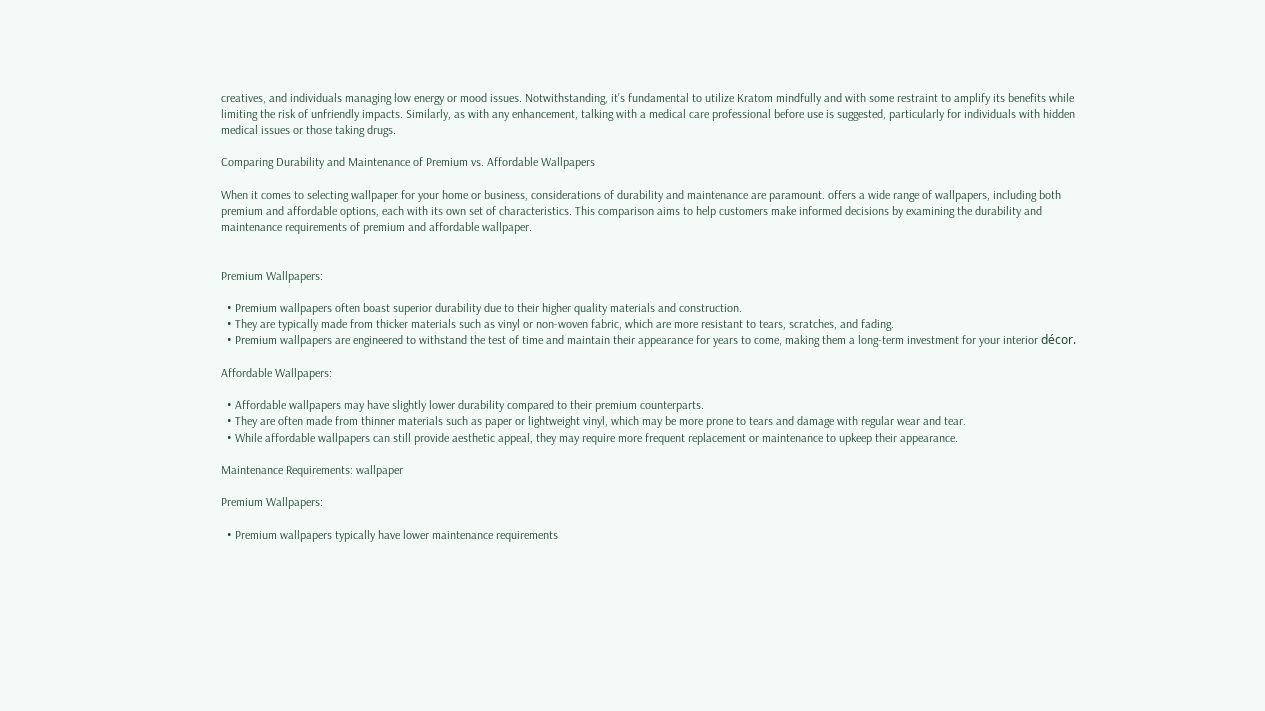creatives, and individuals managing low energy or mood issues. Notwithstanding, it’s fundamental to utilize Kratom mindfully and with some restraint to amplify its benefits while limiting the risk of unfriendly impacts. Similarly, as with any enhancement, talking with a medical care professional before use is suggested, particularly for individuals with hidden medical issues or those taking drugs.

Comparing Durability and Maintenance of Premium vs. Affordable Wallpapers

When it comes to selecting wallpaper for your home or business, considerations of durability and maintenance are paramount. offers a wide range of wallpapers, including both premium and affordable options, each with its own set of characteristics. This comparison aims to help customers make informed decisions by examining the durability and maintenance requirements of premium and affordable wallpaper.


Premium Wallpapers:

  • Premium wallpapers often boast superior durability due to their higher quality materials and construction.
  • They are typically made from thicker materials such as vinyl or non-woven fabric, which are more resistant to tears, scratches, and fading.
  • Premium wallpapers are engineered to withstand the test of time and maintain their appearance for years to come, making them a long-term investment for your interior décor.

Affordable Wallpapers:

  • Affordable wallpapers may have slightly lower durability compared to their premium counterparts.
  • They are often made from thinner materials such as paper or lightweight vinyl, which may be more prone to tears and damage with regular wear and tear.
  • While affordable wallpapers can still provide aesthetic appeal, they may require more frequent replacement or maintenance to upkeep their appearance.

Maintenance Requirements: wallpaper

Premium Wallpapers:

  • Premium wallpapers typically have lower maintenance requirements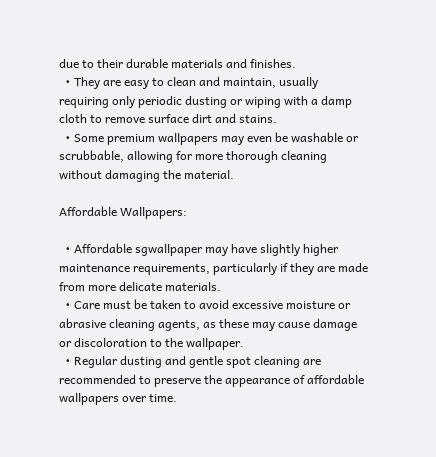due to their durable materials and finishes.
  • They are easy to clean and maintain, usually requiring only periodic dusting or wiping with a damp cloth to remove surface dirt and stains.
  • Some premium wallpapers may even be washable or scrubbable, allowing for more thorough cleaning without damaging the material.

Affordable Wallpapers:

  • Affordable sgwallpaper may have slightly higher maintenance requirements, particularly if they are made from more delicate materials.
  • Care must be taken to avoid excessive moisture or abrasive cleaning agents, as these may cause damage or discoloration to the wallpaper.
  • Regular dusting and gentle spot cleaning are recommended to preserve the appearance of affordable wallpapers over time.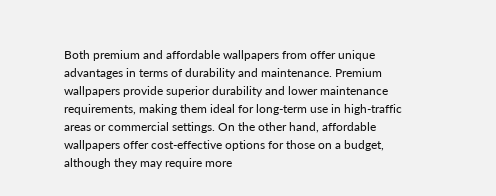Both premium and affordable wallpapers from offer unique advantages in terms of durability and maintenance. Premium wallpapers provide superior durability and lower maintenance requirements, making them ideal for long-term use in high-traffic areas or commercial settings. On the other hand, affordable wallpapers offer cost-effective options for those on a budget, although they may require more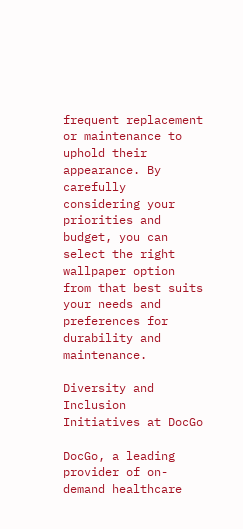frequent replacement or maintenance to uphold their appearance. By carefully considering your priorities and budget, you can select the right wallpaper option from that best suits your needs and preferences for durability and maintenance.

Diversity and Inclusion Initiatives at DocGo

DocGo, a leading provider of on-demand healthcare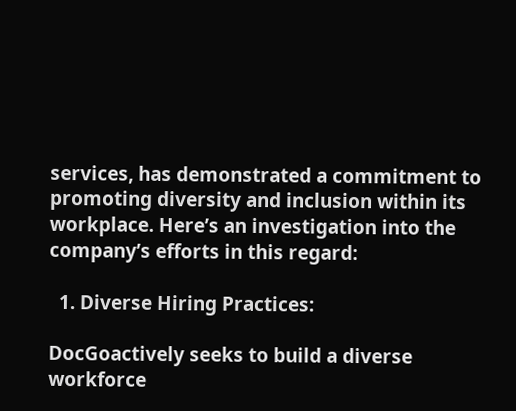services, has demonstrated a commitment to promoting diversity and inclusion within its workplace. Here’s an investigation into the company’s efforts in this regard:

  1. Diverse Hiring Practices:

DocGoactively seeks to build a diverse workforce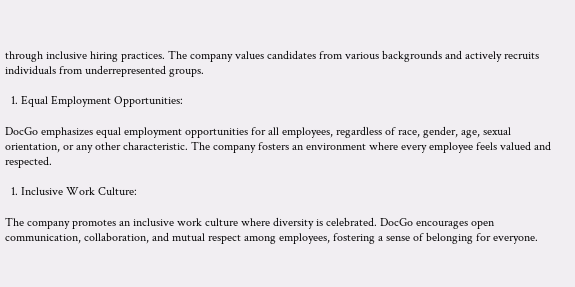through inclusive hiring practices. The company values candidates from various backgrounds and actively recruits individuals from underrepresented groups.

  1. Equal Employment Opportunities:

DocGo emphasizes equal employment opportunities for all employees, regardless of race, gender, age, sexual orientation, or any other characteristic. The company fosters an environment where every employee feels valued and respected.

  1. Inclusive Work Culture:

The company promotes an inclusive work culture where diversity is celebrated. DocGo encourages open communication, collaboration, and mutual respect among employees, fostering a sense of belonging for everyone.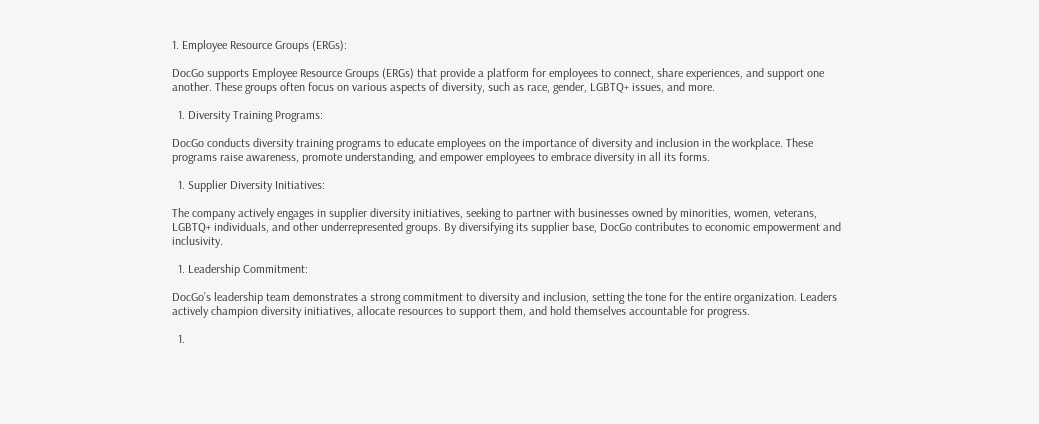1. Employee Resource Groups (ERGs):

DocGo supports Employee Resource Groups (ERGs) that provide a platform for employees to connect, share experiences, and support one another. These groups often focus on various aspects of diversity, such as race, gender, LGBTQ+ issues, and more.

  1. Diversity Training Programs:

DocGo conducts diversity training programs to educate employees on the importance of diversity and inclusion in the workplace. These programs raise awareness, promote understanding, and empower employees to embrace diversity in all its forms.

  1. Supplier Diversity Initiatives:

The company actively engages in supplier diversity initiatives, seeking to partner with businesses owned by minorities, women, veterans, LGBTQ+ individuals, and other underrepresented groups. By diversifying its supplier base, DocGo contributes to economic empowerment and inclusivity.

  1. Leadership Commitment:

DocGo’s leadership team demonstrates a strong commitment to diversity and inclusion, setting the tone for the entire organization. Leaders actively champion diversity initiatives, allocate resources to support them, and hold themselves accountable for progress.

  1.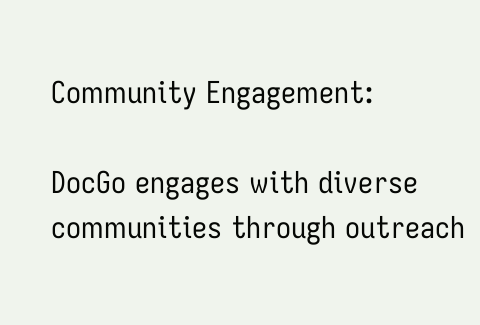Community Engagement:

DocGo engages with diverse communities through outreach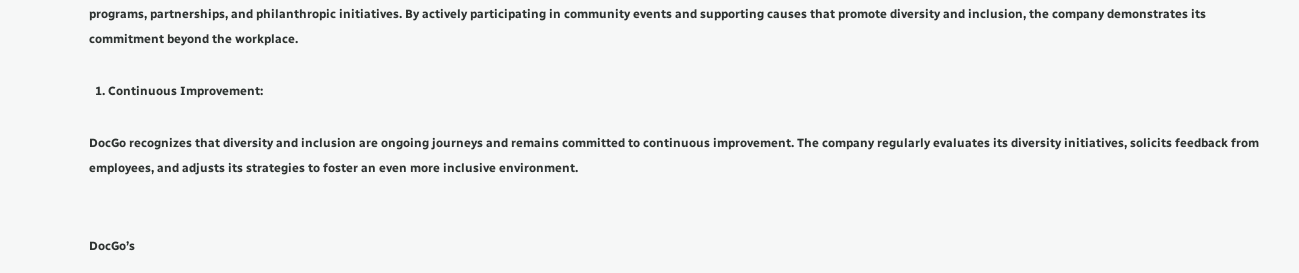programs, partnerships, and philanthropic initiatives. By actively participating in community events and supporting causes that promote diversity and inclusion, the company demonstrates its commitment beyond the workplace.

  1. Continuous Improvement:

DocGo recognizes that diversity and inclusion are ongoing journeys and remains committed to continuous improvement. The company regularly evaluates its diversity initiatives, solicits feedback from employees, and adjusts its strategies to foster an even more inclusive environment.


DocGo’s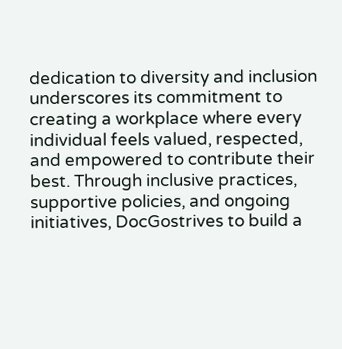dedication to diversity and inclusion underscores its commitment to creating a workplace where every individual feels valued, respected, and empowered to contribute their best. Through inclusive practices, supportive policies, and ongoing initiatives, DocGostrives to build a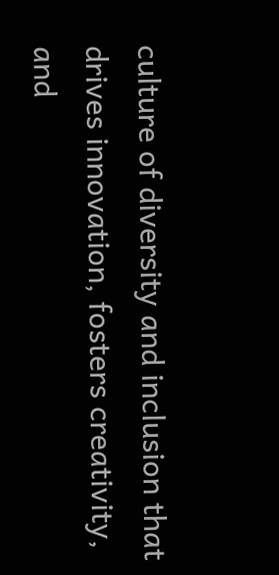culture of diversity and inclusion that drives innovation, fosters creativity, and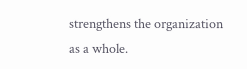strengthens the organization as a whole.